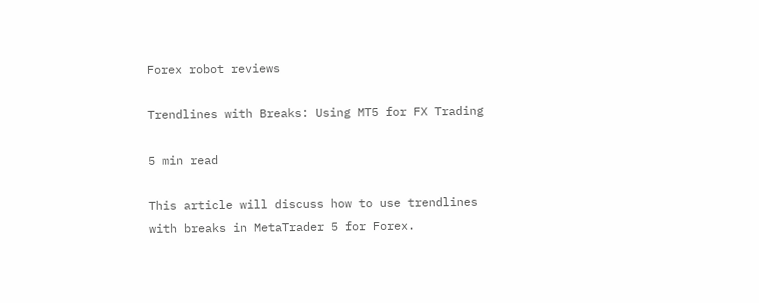Forex robot reviews

Trendlines with Breaks: Using MT5 for FX Trading

5 min read

This article will discuss how to use trendlines with breaks in MetaTrader 5 for Forex.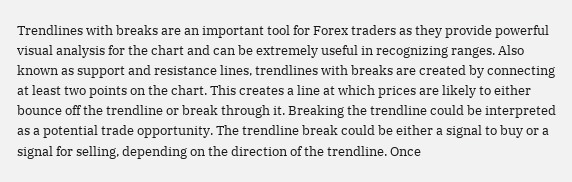Trendlines with breaks are an important tool for Forex traders as they provide powerful visual analysis for the chart and can be extremely useful in recognizing ranges. Also known as support and resistance lines, trendlines with breaks are created by connecting at least two points on the chart. This creates a line at which prices are likely to either bounce off the trendline or break through it. Breaking the trendline could be interpreted as a potential trade opportunity. The trendline break could be either a signal to buy or a signal for selling, depending on the direction of the trendline. Once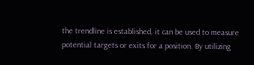the trendline is established, it can be used to measure potential targets or exits for a position. By utilizing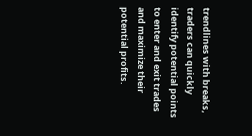trendlines with breaks, traders can quickly identify potential points to enter and exit trades and maximize their potential profits.